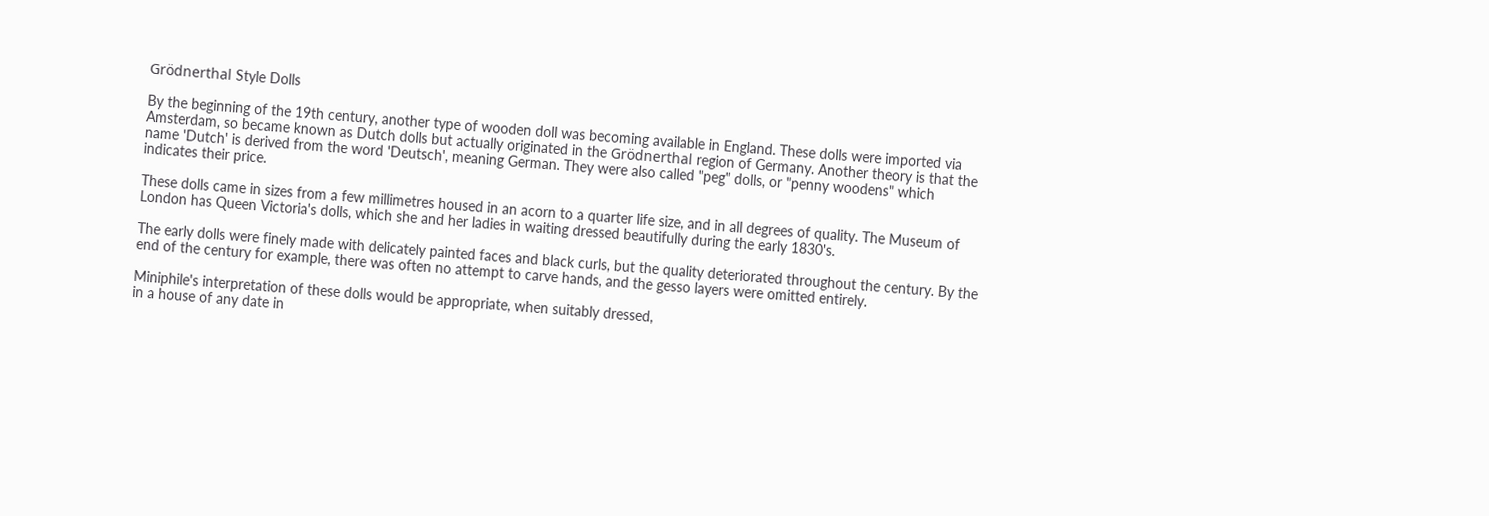Grödnerthal Style Dolls

By the beginning of the 19th century, another type of wooden doll was becoming available in England. These dolls were imported via Amsterdam, so became known as Dutch dolls but actually originated in the Grödnerthal region of Germany. Another theory is that the name 'Dutch' is derived from the word 'Deutsch', meaning German. They were also called "peg" dolls, or "penny woodens" which indicates their price.

These dolls came in sizes from a few millimetres housed in an acorn to a quarter life size, and in all degrees of quality. The Museum of London has Queen Victoria's dolls, which she and her ladies in waiting dressed beautifully during the early 1830's.

The early dolls were finely made with delicately painted faces and black curls, but the quality deteriorated throughout the century. By the end of the century for example, there was often no attempt to carve hands, and the gesso layers were omitted entirely.

Miniphile's interpretation of these dolls would be appropriate, when suitably dressed,
in a house of any date in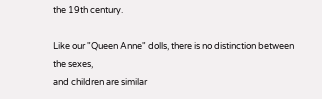the 19th century.

Like our "Queen Anne" dolls, there is no distinction between the sexes,
and children are similar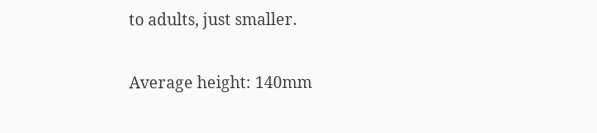to adults, just smaller.

Average height: 140mm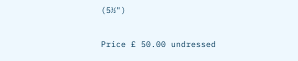(5½")

Price £ 50.00 undressed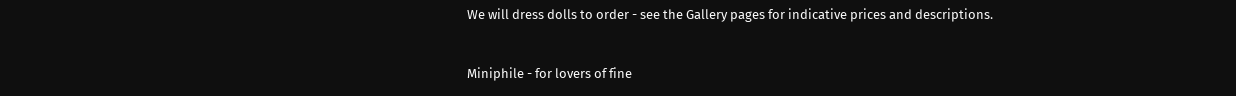We will dress dolls to order - see the Gallery pages for indicative prices and descriptions.


Miniphile - for lovers of fine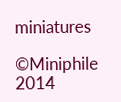miniatures

©Miniphile 2014